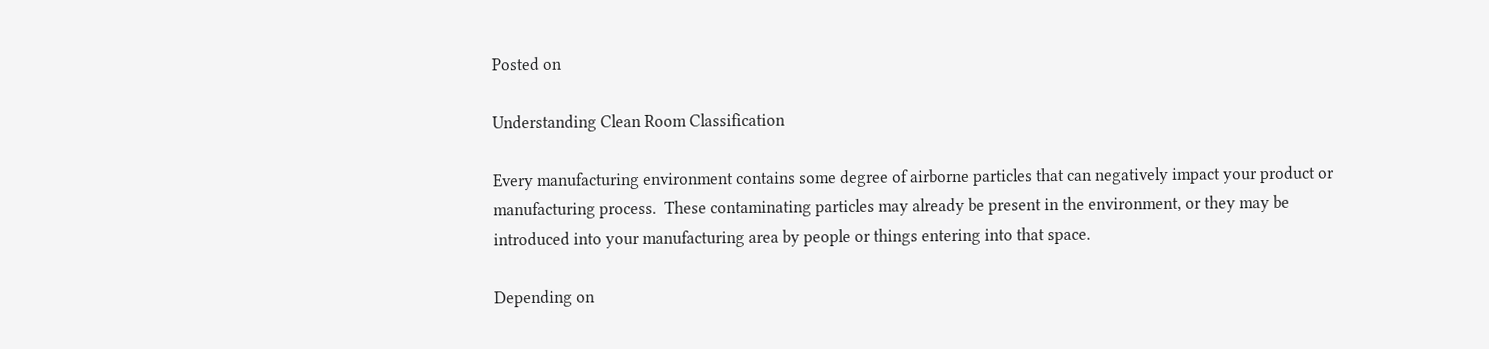Posted on

Understanding Clean Room Classification

Every manufacturing environment contains some degree of airborne particles that can negatively impact your product or manufacturing process.  These contaminating particles may already be present in the environment, or they may be introduced into your manufacturing area by people or things entering into that space.

Depending on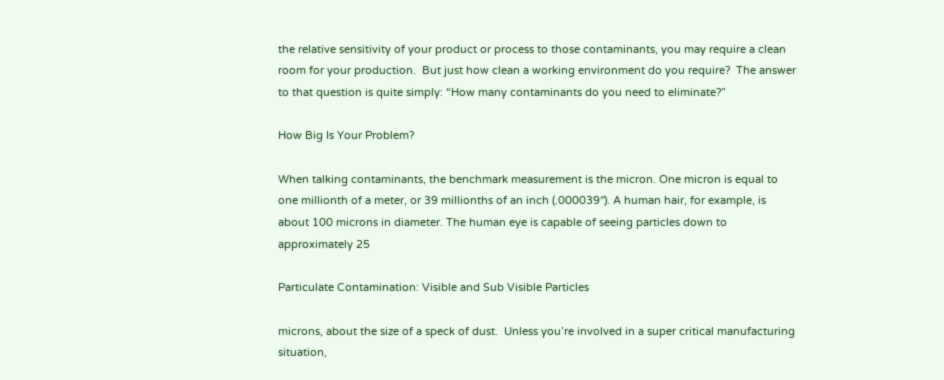the relative sensitivity of your product or process to those contaminants, you may require a clean room for your production.  But just how clean a working environment do you require?  The answer to that question is quite simply: “How many contaminants do you need to eliminate?”

How Big Is Your Problem?

When talking contaminants, the benchmark measurement is the micron. One micron is equal to one millionth of a meter, or 39 millionths of an inch (.000039″). A human hair, for example, is about 100 microns in diameter. The human eye is capable of seeing particles down to approximately 25

Particulate Contamination: Visible and Sub Visible Particles

microns, about the size of a speck of dust.  Unless you’re involved in a super critical manufacturing situation,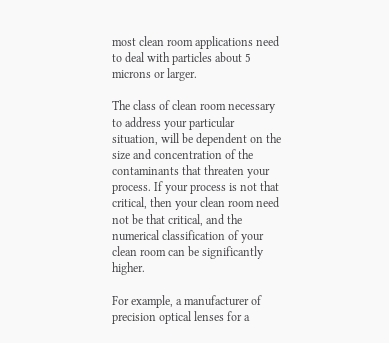most clean room applications need to deal with particles about 5 microns or larger.

The class of clean room necessary to address your particular situation, will be dependent on the size and concentration of the contaminants that threaten your process. If your process is not that critical, then your clean room need not be that critical, and the numerical classification of your clean room can be significantly higher.

For example, a manufacturer of precision optical lenses for a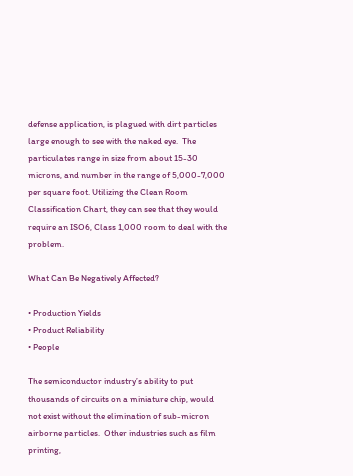defense application, is plagued with dirt particles large enough to see with the naked eye.  The particulates range in size from about 15-30 microns, and number in the range of 5,000-7,000 per square foot. Utilizing the Clean Room Classification Chart, they can see that they would require an ISO6, Class 1,000 room to deal with the problem.

What Can Be Negatively Affected?

• Production Yields
• Product Reliability
• People

The semiconductor industry’s ability to put thousands of circuits on a miniature chip, would not exist without the elimination of sub-micron airborne particles.  Other industries such as film printing,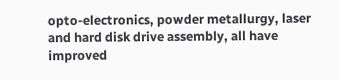opto-electronics, powder metallurgy, laser and hard disk drive assembly, all have improved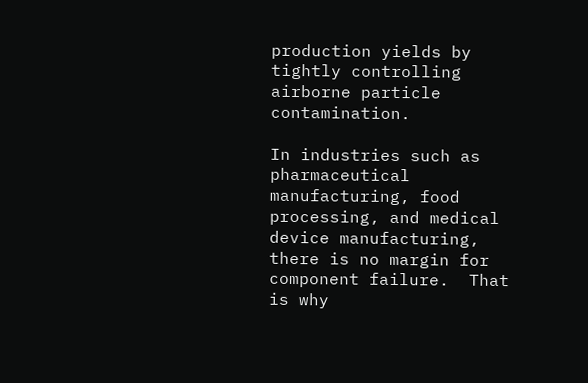production yields by tightly controlling airborne particle contamination.

In industries such as pharmaceutical manufacturing, food processing, and medical device manufacturing, there is no margin for component failure.  That is why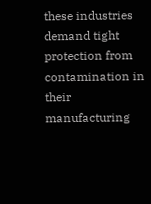these industries demand tight protection from contamination in their manufacturing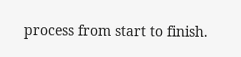process from start to finish.